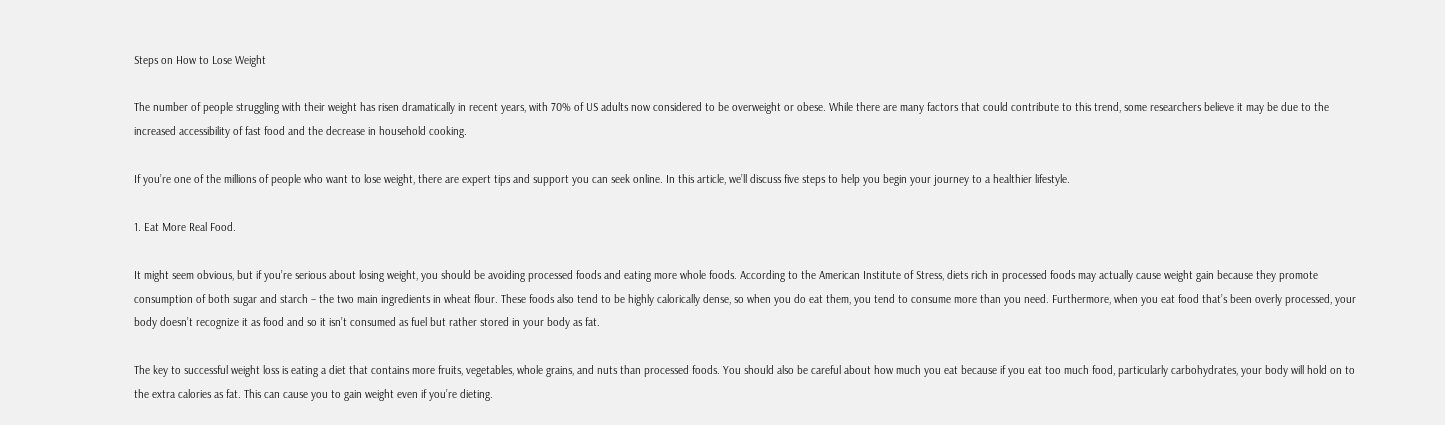Steps on How to Lose Weight

The number of people struggling with their weight has risen dramatically in recent years, with 70% of US adults now considered to be overweight or obese. While there are many factors that could contribute to this trend, some researchers believe it may be due to the increased accessibility of fast food and the decrease in household cooking.

If you’re one of the millions of people who want to lose weight, there are expert tips and support you can seek online. In this article, we’ll discuss five steps to help you begin your journey to a healthier lifestyle.

1. Eat More Real Food.

It might seem obvious, but if you’re serious about losing weight, you should be avoiding processed foods and eating more whole foods. According to the American Institute of Stress, diets rich in processed foods may actually cause weight gain because they promote consumption of both sugar and starch – the two main ingredients in wheat flour. These foods also tend to be highly calorically dense, so when you do eat them, you tend to consume more than you need. Furthermore, when you eat food that’s been overly processed, your body doesn’t recognize it as food and so it isn’t consumed as fuel but rather stored in your body as fat.

The key to successful weight loss is eating a diet that contains more fruits, vegetables, whole grains, and nuts than processed foods. You should also be careful about how much you eat because if you eat too much food, particularly carbohydrates, your body will hold on to the extra calories as fat. This can cause you to gain weight even if you’re dieting.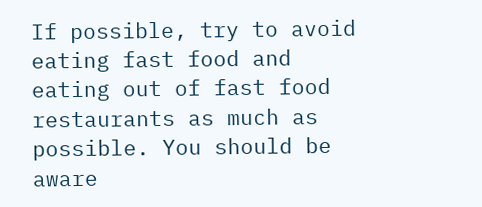If possible, try to avoid eating fast food and eating out of fast food restaurants as much as possible. You should be aware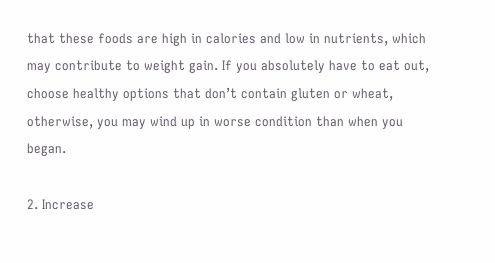that these foods are high in calories and low in nutrients, which may contribute to weight gain. If you absolutely have to eat out, choose healthy options that don’t contain gluten or wheat, otherwise, you may wind up in worse condition than when you began.

2. Increase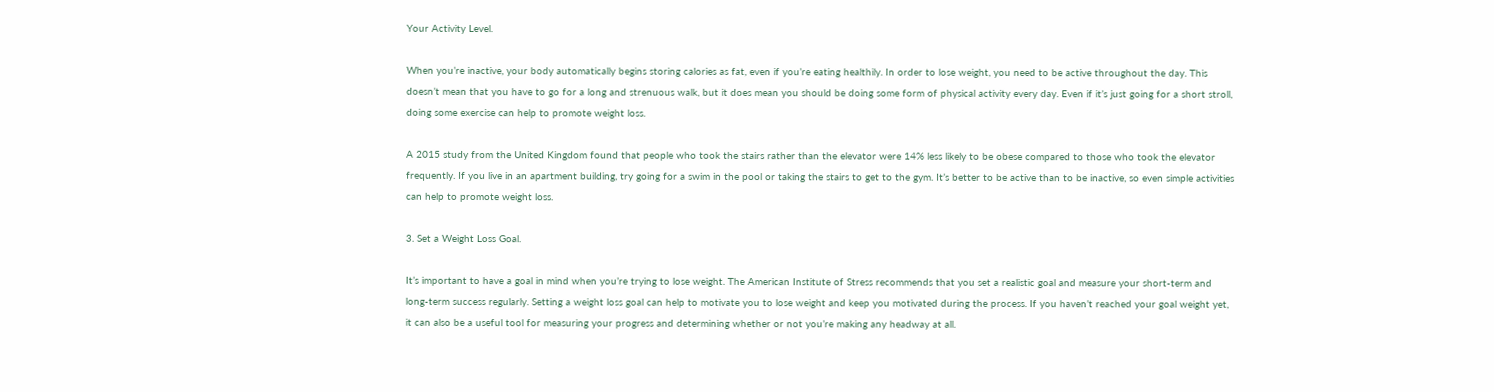Your Activity Level.

When you’re inactive, your body automatically begins storing calories as fat, even if you’re eating healthily. In order to lose weight, you need to be active throughout the day. This doesn’t mean that you have to go for a long and strenuous walk, but it does mean you should be doing some form of physical activity every day. Even if it’s just going for a short stroll, doing some exercise can help to promote weight loss.

A 2015 study from the United Kingdom found that people who took the stairs rather than the elevator were 14% less likely to be obese compared to those who took the elevator frequently. If you live in an apartment building, try going for a swim in the pool or taking the stairs to get to the gym. It’s better to be active than to be inactive, so even simple activities can help to promote weight loss.

3. Set a Weight Loss Goal.

It’s important to have a goal in mind when you’re trying to lose weight. The American Institute of Stress recommends that you set a realistic goal and measure your short-term and long-term success regularly. Setting a weight loss goal can help to motivate you to lose weight and keep you motivated during the process. If you haven’t reached your goal weight yet, it can also be a useful tool for measuring your progress and determining whether or not you’re making any headway at all.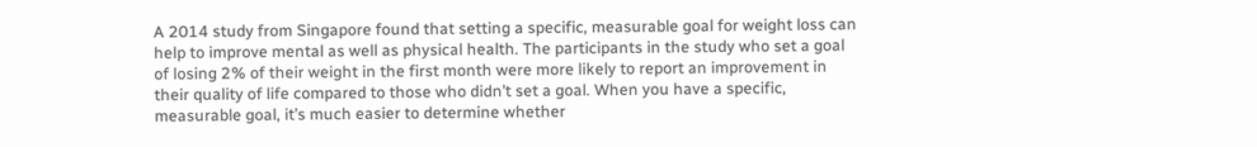A 2014 study from Singapore found that setting a specific, measurable goal for weight loss can help to improve mental as well as physical health. The participants in the study who set a goal of losing 2% of their weight in the first month were more likely to report an improvement in their quality of life compared to those who didn’t set a goal. When you have a specific, measurable goal, it’s much easier to determine whether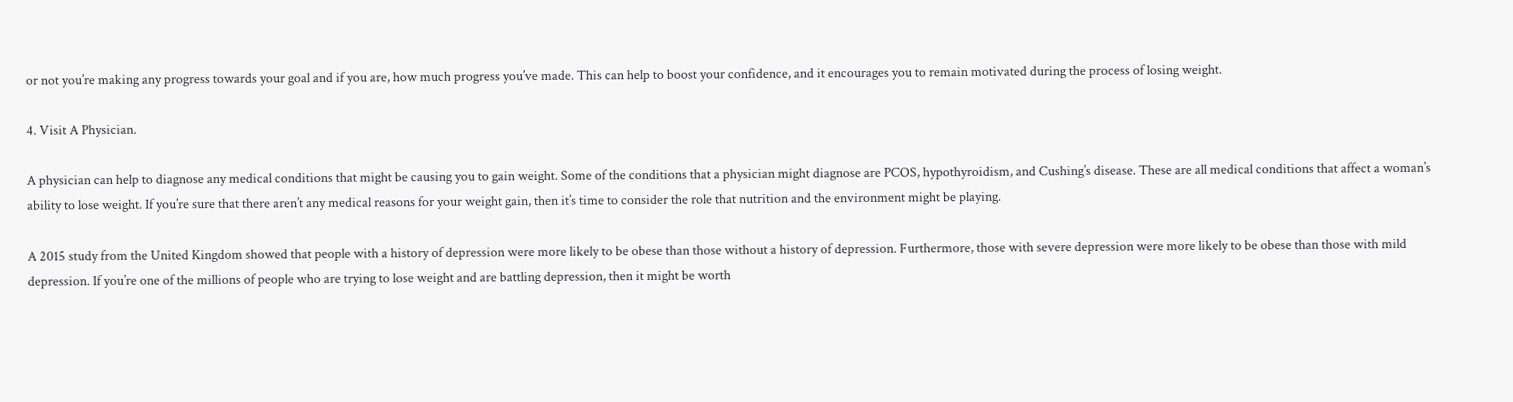or not you’re making any progress towards your goal and if you are, how much progress you’ve made. This can help to boost your confidence, and it encourages you to remain motivated during the process of losing weight.

4. Visit A Physician.

A physician can help to diagnose any medical conditions that might be causing you to gain weight. Some of the conditions that a physician might diagnose are PCOS, hypothyroidism, and Cushing’s disease. These are all medical conditions that affect a woman’s ability to lose weight. If you’re sure that there aren’t any medical reasons for your weight gain, then it’s time to consider the role that nutrition and the environment might be playing.

A 2015 study from the United Kingdom showed that people with a history of depression were more likely to be obese than those without a history of depression. Furthermore, those with severe depression were more likely to be obese than those with mild depression. If you’re one of the millions of people who are trying to lose weight and are battling depression, then it might be worth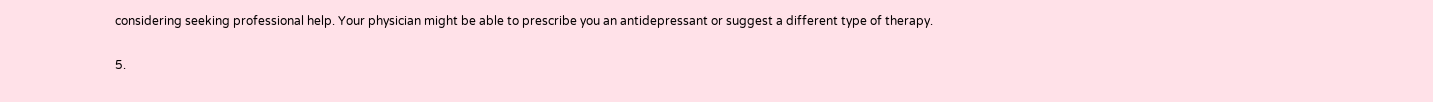considering seeking professional help. Your physician might be able to prescribe you an antidepressant or suggest a different type of therapy.

5.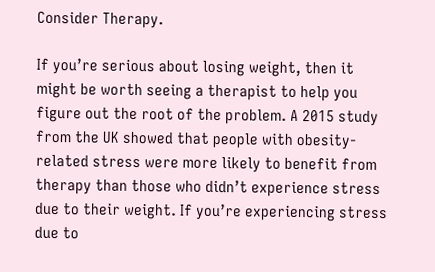Consider Therapy.

If you’re serious about losing weight, then it might be worth seeing a therapist to help you figure out the root of the problem. A 2015 study from the UK showed that people with obesity-related stress were more likely to benefit from therapy than those who didn’t experience stress due to their weight. If you’re experiencing stress due to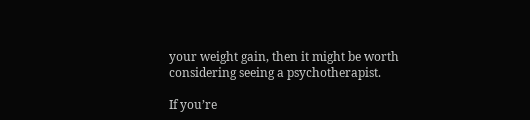your weight gain, then it might be worth considering seeing a psychotherapist.

If you’re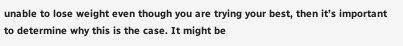unable to lose weight even though you are trying your best, then it’s important to determine why this is the case. It might be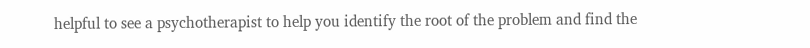helpful to see a psychotherapist to help you identify the root of the problem and find the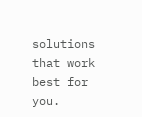solutions that work best for you.